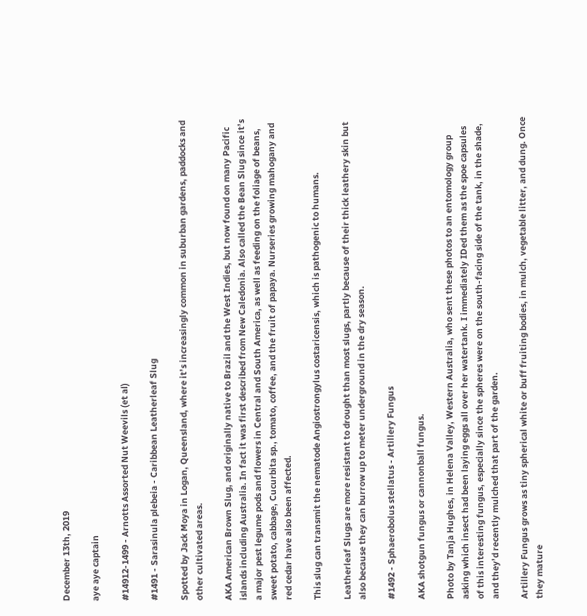December 13th, 2019

aye aye captain

#14912-1499 - Arnotts Assorted Nut Weevils (et al)

#1491 - Sarasinula plebeia - Caribbean Leatherleaf Slug

Spotted by Jack Moya in Logan, Queensland, where it’s increasingly common in suburban gardens, paddocks and other cultivated areas.

AKA American Brown Slug, and originally native to Brazil and the West Indies, but now found on many Pacific islands including Australia. In fact it was first described from New Caledonia. Also called the Bean Slug since it’s a major pest legume pods and flowers in Central and South America, as well as feeding on the foliage of beans, sweet potato, cabbage, Cucurbita sp., tomato, coffee, and the fruit of papaya. Nurseries growing mahogany and red cedar have also been affected.

This slug can transmit the nematode Angiostrongylus costaricensis, which is pathogenic to humans.

Leatherleaf Slugs are more resistant to drought than most slugs, partly because of their thick leathery skin but also because they can burrow up to meter underground in the dry season.

#1492 - Sphaerobolus stellatus - Artillery Fungus

AKA shotgun fungus or cannonball fungus.

Photo by Tanja Hughes, in Helena Valley, Western Australia, who sent these photos to an entomology group asking which insect had been laying eggs all over her watertank. I immediately IDed them as the spoe capsules of this interesting fungus, especially since the spheres were on the south-facing side of the tank, in the shade, and they’d recently mulched that part of the garden.

Artillery Fungus grows as tiny spherical white or buff fruiting bodies, in mulch, vegetable litter, and dung. Once they mature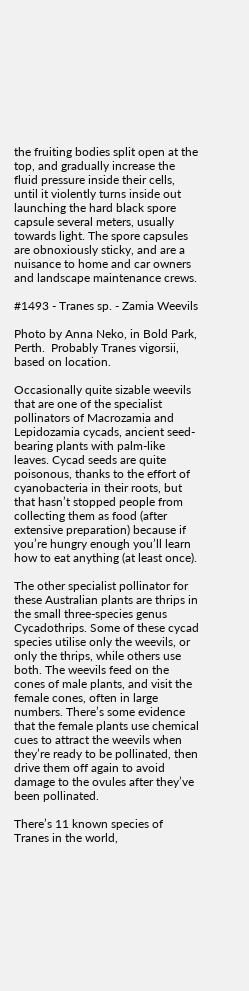the fruiting bodies split open at the top, and gradually increase the fluid pressure inside their cells, until it violently turns inside out launching the hard black spore capsule several meters, usually towards light. The spore capsules are obnoxiously sticky, and are a nuisance to home and car owners and landscape maintenance crews.

#1493 - Tranes sp. - Zamia Weevils

Photo by Anna Neko, in Bold Park, Perth.  Probably Tranes vigorsii, based on location.

Occasionally quite sizable weevils that are one of the specialist pollinators of Macrozamia and Lepidozamia cycads, ancient seed-bearing plants with palm-like leaves. Cycad seeds are quite poisonous, thanks to the effort of cyanobacteria in their roots, but that hasn’t stopped people from collecting them as food (after extensive preparation) because if you’re hungry enough you’ll learn how to eat anything (at least once).

The other specialist pollinator for these Australian plants are thrips in the small three-species genus Cycadothrips. Some of these cycad species utilise only the weevils, or only the thrips, while others use both. The weevils feed on the cones of male plants, and visit the female cones, often in large numbers. There’s some evidence that the female plants use chemical cues to attract the weevils when they’re ready to be pollinated, then drive them off again to avoid damage to the ovules after they’ve been pollinated.

There’s 11 known species of Tranes in the world,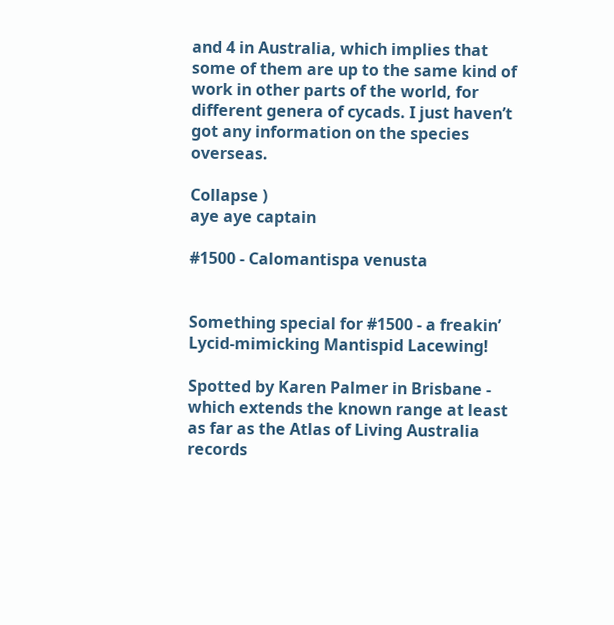and 4 in Australia, which implies that some of them are up to the same kind of work in other parts of the world, for different genera of cycads. I just haven’t got any information on the species overseas.

Collapse )
aye aye captain

#1500 - Calomantispa venusta


Something special for #1500 - a freakin’ Lycid-mimicking Mantispid Lacewing!

Spotted by Karen Palmer in Brisbane - which extends the known range at least as far as the Atlas of Living Australia records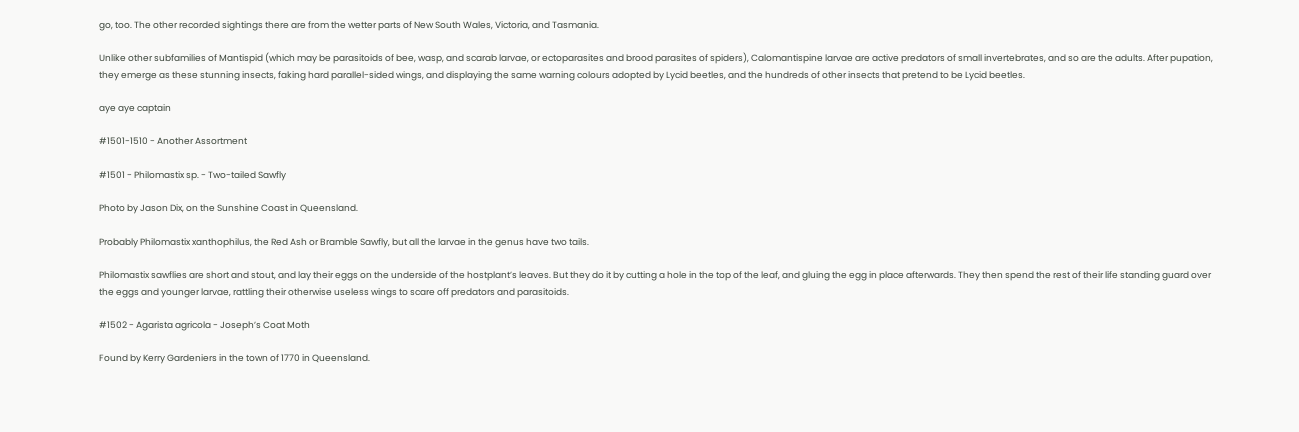go, too. The other recorded sightings there are from the wetter parts of New South Wales, Victoria, and Tasmania.

Unlike other subfamilies of Mantispid (which may be parasitoids of bee, wasp, and scarab larvae, or ectoparasites and brood parasites of spiders), Calomantispine larvae are active predators of small invertebrates, and so are the adults. After pupation, they emerge as these stunning insects, faking hard parallel-sided wings, and displaying the same warning colours adopted by Lycid beetles, and the hundreds of other insects that pretend to be Lycid beetles.

aye aye captain

#1501-1510 - Another Assortment

#1501 - Philomastix sp. - Two-tailed Sawfly

Photo by Jason Dix, on the Sunshine Coast in Queensland.

Probably Philomastix xanthophilus, the Red Ash or Bramble Sawfly, but all the larvae in the genus have two tails.

Philomastix sawflies are short and stout, and lay their eggs on the underside of the hostplant’s leaves. But they do it by cutting a hole in the top of the leaf, and gluing the egg in place afterwards. They then spend the rest of their life standing guard over the eggs and younger larvae, rattling their otherwise useless wings to scare off predators and parasitoids.

#1502 - Agarista agricola - Joseph’s Coat Moth

Found by Kerry Gardeniers in the town of 1770 in Queensland.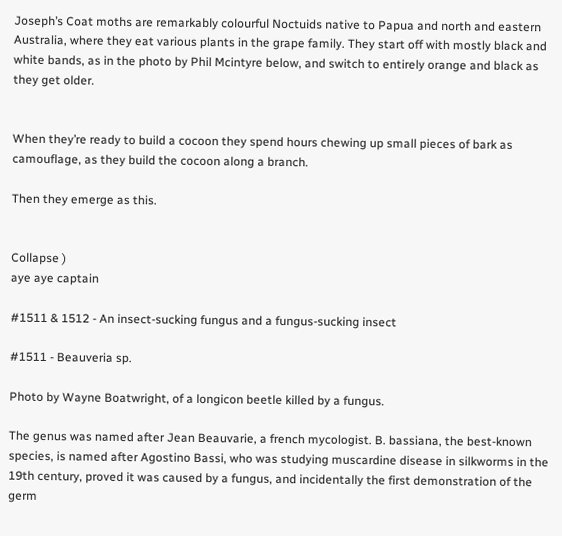Joseph’s Coat moths are remarkably colourful Noctuids native to Papua and north and eastern Australia, where they eat various plants in the grape family. They start off with mostly black and white bands, as in the photo by Phil Mcintyre below, and switch to entirely orange and black as they get older.


When they’re ready to build a cocoon they spend hours chewing up small pieces of bark as camouflage, as they build the cocoon along a branch.

Then they emerge as this.


Collapse )
aye aye captain

#1511 & 1512 - An insect-sucking fungus and a fungus-sucking insect

#1511 - Beauveria sp.

Photo by Wayne Boatwright, of a longicon beetle killed by a fungus.

The genus was named after Jean Beauvarie, a french mycologist. B. bassiana, the best-known species, is named after Agostino Bassi, who was studying muscardine disease in silkworms in the 19th century, proved it was caused by a fungus, and incidentally the first demonstration of the germ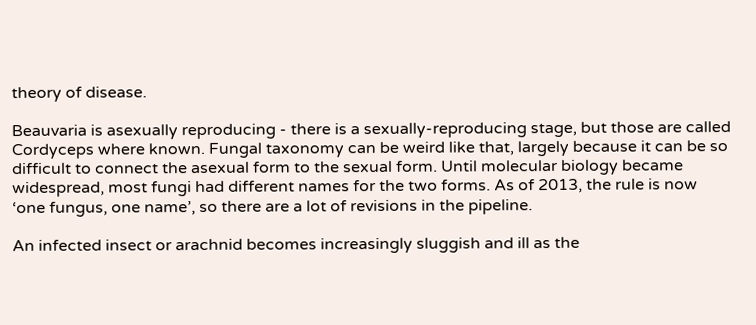theory of disease.

Beauvaria is asexually reproducing - there is a sexually-reproducing stage, but those are called Cordyceps where known. Fungal taxonomy can be weird like that, largely because it can be so difficult to connect the asexual form to the sexual form. Until molecular biology became widespread, most fungi had different names for the two forms. As of 2013, the rule is now ‘one fungus, one name’, so there are a lot of revisions in the pipeline.

An infected insect or arachnid becomes increasingly sluggish and ill as the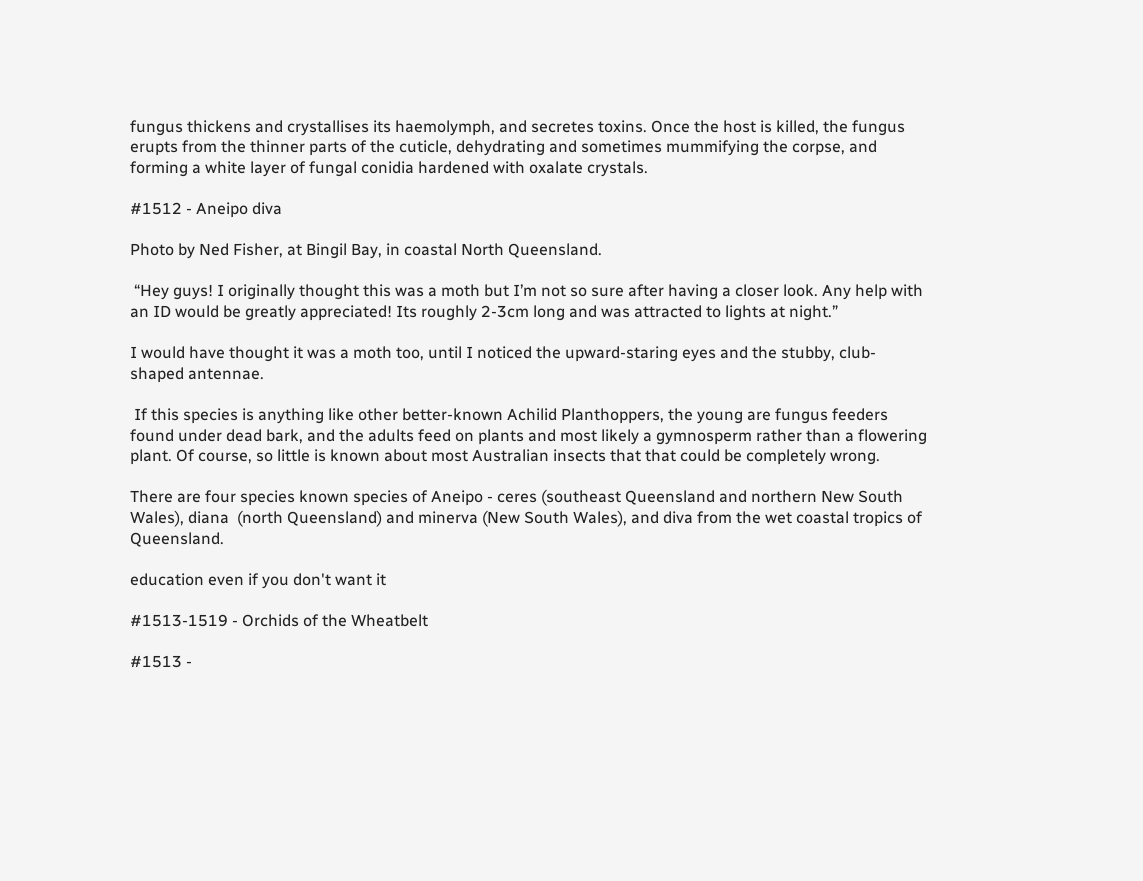fungus thickens and crystallises its haemolymph, and secretes toxins. Once the host is killed, the fungus erupts from the thinner parts of the cuticle, dehydrating and sometimes mummifying the corpse, and forming a white layer of fungal conidia hardened with oxalate crystals.

#1512 - Aneipo diva

Photo by Ned Fisher, at Bingil Bay, in coastal North Queensland.

 “Hey guys! I originally thought this was a moth but I’m not so sure after having a closer look. Any help with an ID would be greatly appreciated! Its roughly 2-3cm long and was attracted to lights at night.”

I would have thought it was a moth too, until I noticed the upward-staring eyes and the stubby, club-shaped antennae.

 If this species is anything like other better-known Achilid Planthoppers, the young are fungus feeders found under dead bark, and the adults feed on plants and most likely a gymnosperm rather than a flowering plant. Of course, so little is known about most Australian insects that that could be completely wrong.

There are four species known species of Aneipo - ceres (southeast Queensland and northern New South Wales), diana  (north Queensland) and minerva (New South Wales), and diva from the wet coastal tropics of Queensland.

education even if you don't want it

#1513-1519 - Orchids of the Wheatbelt

#1513 -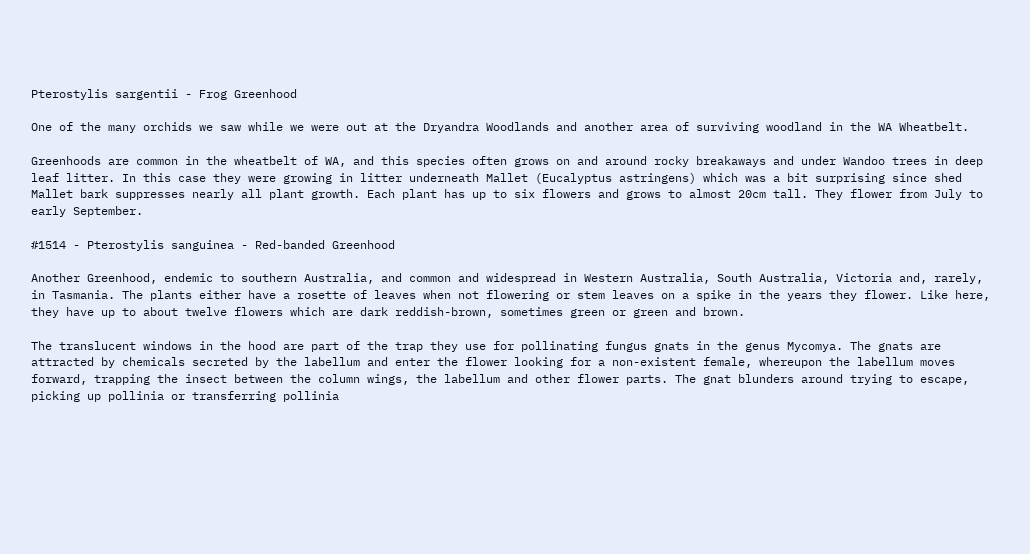Pterostylis sargentii - Frog Greenhood

One of the many orchids we saw while we were out at the Dryandra Woodlands and another area of surviving woodland in the WA Wheatbelt.

Greenhoods are common in the wheatbelt of WA, and this species often grows on and around rocky breakaways and under Wandoo trees in deep leaf litter. In this case they were growing in litter underneath Mallet (Eucalyptus astringens) which was a bit surprising since shed Mallet bark suppresses nearly all plant growth. Each plant has up to six flowers and grows to almost 20cm tall. They flower from July to early September.

#1514 - Pterostylis sanguinea - Red-banded Greenhood

Another Greenhood, endemic to southern Australia, and common and widespread in Western Australia, South Australia, Victoria and, rarely, in Tasmania. The plants either have a rosette of leaves when not flowering or stem leaves on a spike in the years they flower. Like here, they have up to about twelve flowers which are dark reddish-brown, sometimes green or green and brown.

The translucent windows in the hood are part of the trap they use for pollinating fungus gnats in the genus Mycomya. The gnats are attracted by chemicals secreted by the labellum and enter the flower looking for a non-existent female, whereupon the labellum moves forward, trapping the insect between the column wings, the labellum and other flower parts. The gnat blunders around trying to escape, picking up pollinia or transferring pollinia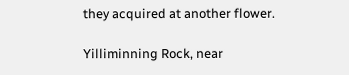they acquired at another flower.

Yilliminning Rock, near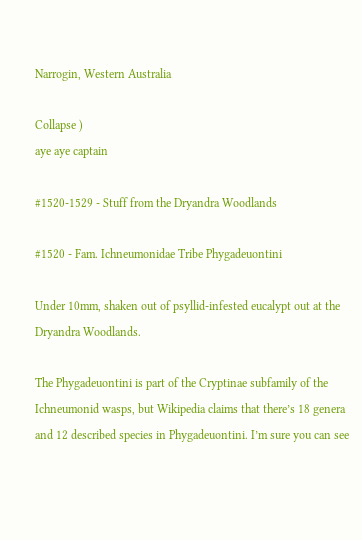Narrogin, Western Australia

Collapse )
aye aye captain

#1520-1529 - Stuff from the Dryandra Woodlands

#1520 - Fam. Ichneumonidae Tribe Phygadeuontini

Under 10mm, shaken out of psyllid-infested eucalypt out at the Dryandra Woodlands.

The Phygadeuontini is part of the Cryptinae subfamily of the Ichneumonid wasps, but Wikipedia claims that there’s 18 genera and 12 described species in Phygadeuontini. I’m sure you can see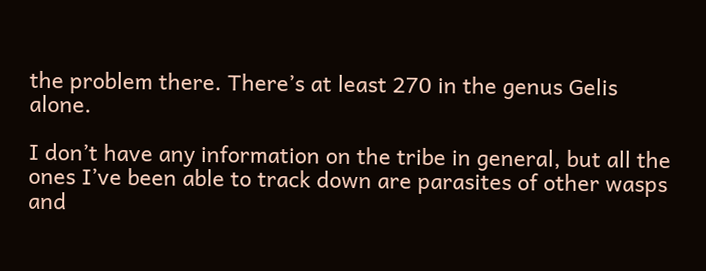the problem there. There’s at least 270 in the genus Gelis alone.

I don’t have any information on the tribe in general, but all the ones I’ve been able to track down are parasites of other wasps and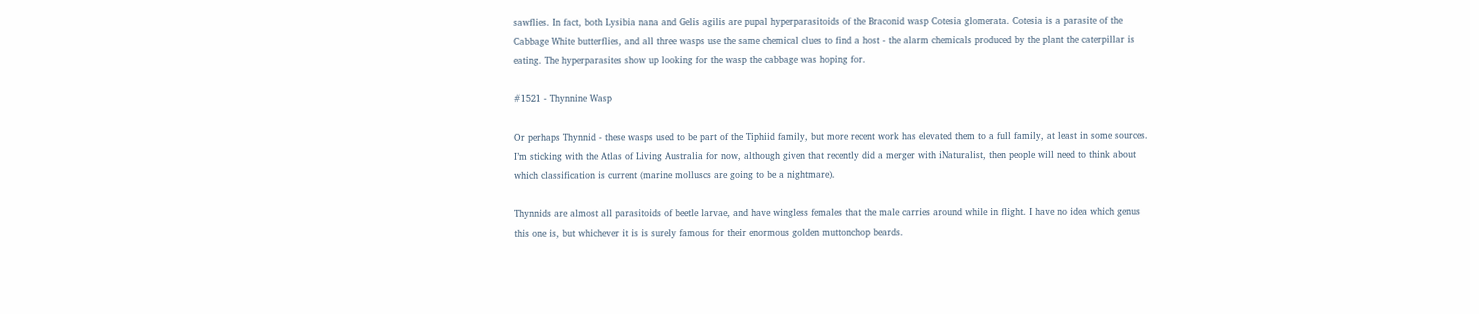sawflies. In fact, both Lysibia nana and Gelis agilis are pupal hyperparasitoids of the Braconid wasp Cotesia glomerata. Cotesia is a parasite of the Cabbage White butterflies, and all three wasps use the same chemical clues to find a host - the alarm chemicals produced by the plant the caterpillar is eating. The hyperparasites show up looking for the wasp the cabbage was hoping for.

#1521 - Thynnine Wasp

Or perhaps Thynnid - these wasps used to be part of the Tiphiid family, but more recent work has elevated them to a full family, at least in some sources. I’m sticking with the Atlas of Living Australia for now, although given that recently did a merger with iNaturalist, then people will need to think about which classification is current (marine molluscs are going to be a nightmare).

Thynnids are almost all parasitoids of beetle larvae, and have wingless females that the male carries around while in flight. I have no idea which genus this one is, but whichever it is is surely famous for their enormous golden muttonchop beards.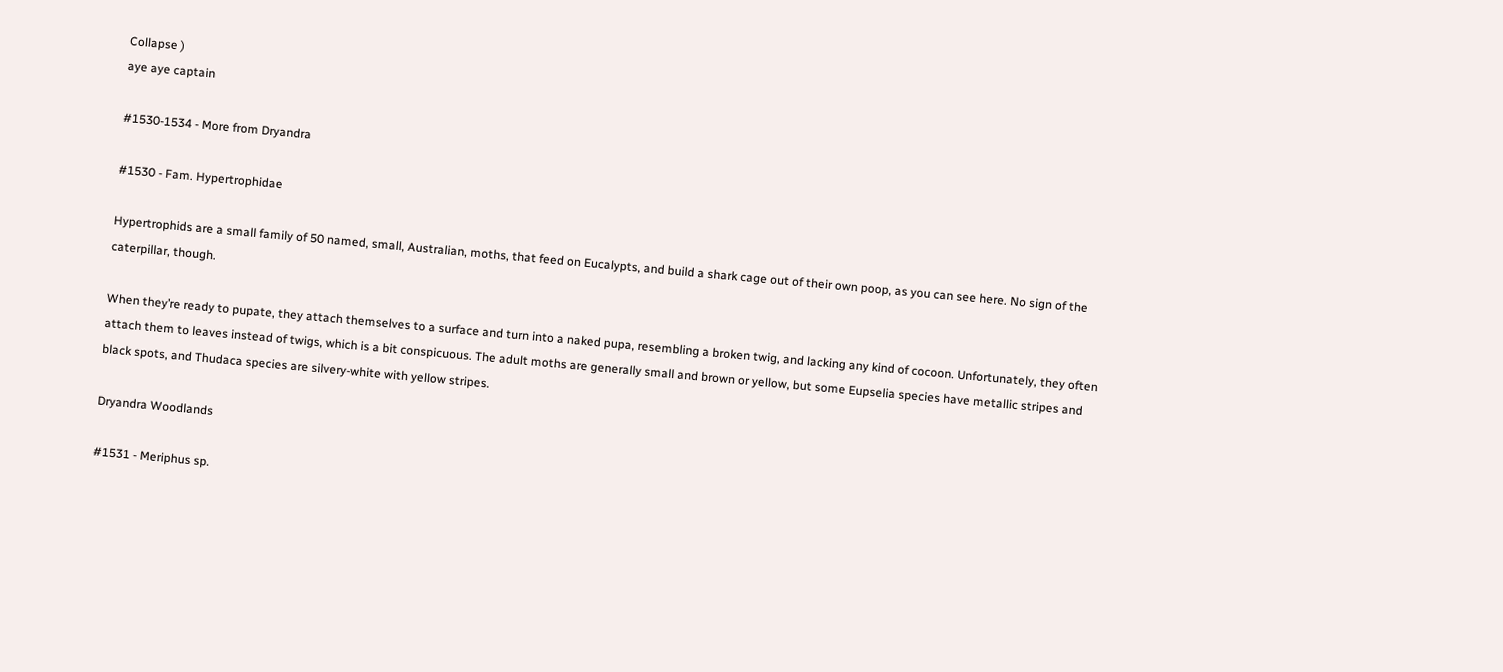Collapse )
aye aye captain

#1530-1534 - More from Dryandra

#1530 - Fam. Hypertrophidae

Hypertrophids are a small family of 50 named, small, Australian, moths, that feed on Eucalypts, and build a shark cage out of their own poop, as you can see here. No sign of the caterpillar, though.

When they’re ready to pupate, they attach themselves to a surface and turn into a naked pupa, resembling a broken twig, and lacking any kind of cocoon. Unfortunately, they often attach them to leaves instead of twigs, which is a bit conspicuous. The adult moths are generally small and brown or yellow, but some Eupselia species have metallic stripes and black spots, and Thudaca species are silvery-white with yellow stripes.

Dryandra Woodlands

#1531 - Meriphus sp.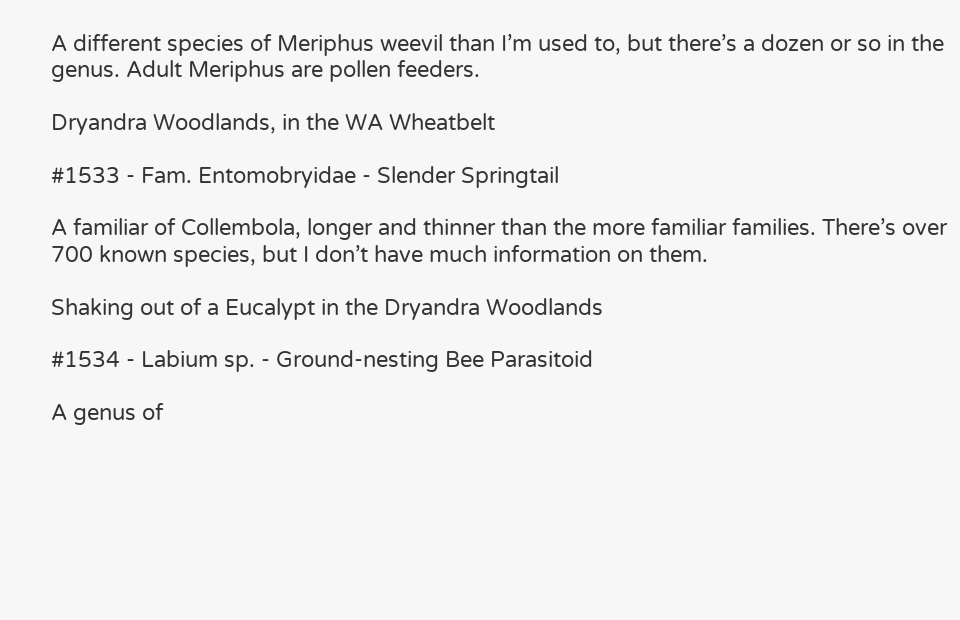A different species of Meriphus weevil than I’m used to, but there’s a dozen or so in the genus. Adult Meriphus are pollen feeders.

Dryandra Woodlands, in the WA Wheatbelt

#1533 - Fam. Entomobryidae - Slender Springtail

A familiar of Collembola, longer and thinner than the more familiar families. There’s over 700 known species, but I don’t have much information on them.

Shaking out of a Eucalypt in the Dryandra Woodlands

#1534 - Labium sp. - Ground-nesting Bee Parasitoid

A genus of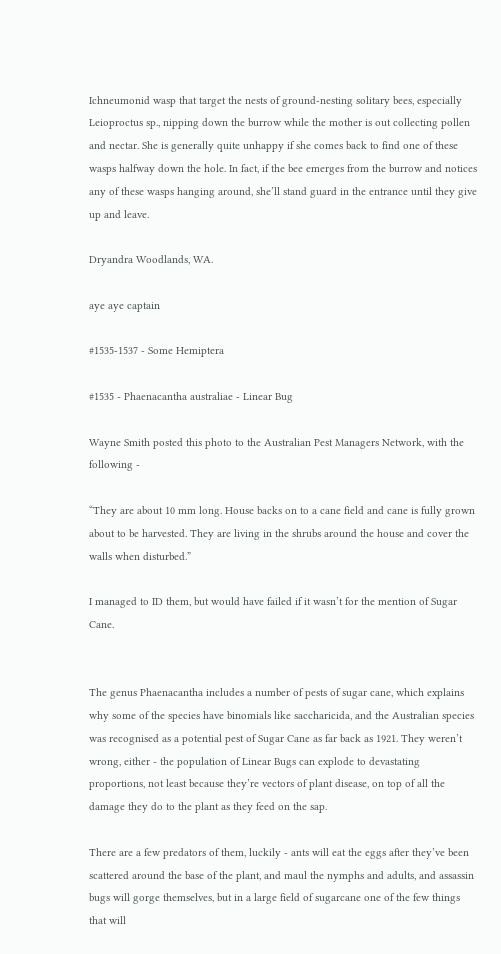Ichneumonid wasp that target the nests of ground-nesting solitary bees, especially Leioproctus sp., nipping down the burrow while the mother is out collecting pollen and nectar. She is generally quite unhappy if she comes back to find one of these wasps halfway down the hole. In fact, if the bee emerges from the burrow and notices any of these wasps hanging around, she’ll stand guard in the entrance until they give up and leave.

Dryandra Woodlands, WA.

aye aye captain

#1535-1537 - Some Hemiptera

#1535 - Phaenacantha australiae - Linear Bug

Wayne Smith posted this photo to the Australian Pest Managers Network, with the following -

“They are about 10 mm long. House backs on to a cane field and cane is fully grown about to be harvested. They are living in the shrubs around the house and cover the walls when disturbed.”

I managed to ID them, but would have failed if it wasn’t for the mention of Sugar Cane.


The genus Phaenacantha includes a number of pests of sugar cane, which explains why some of the species have binomials like saccharicida, and the Australian species was recognised as a potential pest of Sugar Cane as far back as 1921. They weren’t wrong, either - the population of Linear Bugs can explode to devastating proportions, not least because they’re vectors of plant disease, on top of all the damage they do to the plant as they feed on the sap.

There are a few predators of them, luckily - ants will eat the eggs after they’ve been scattered around the base of the plant, and maul the nymphs and adults, and assassin bugs will gorge themselves, but in a large field of sugarcane one of the few things that will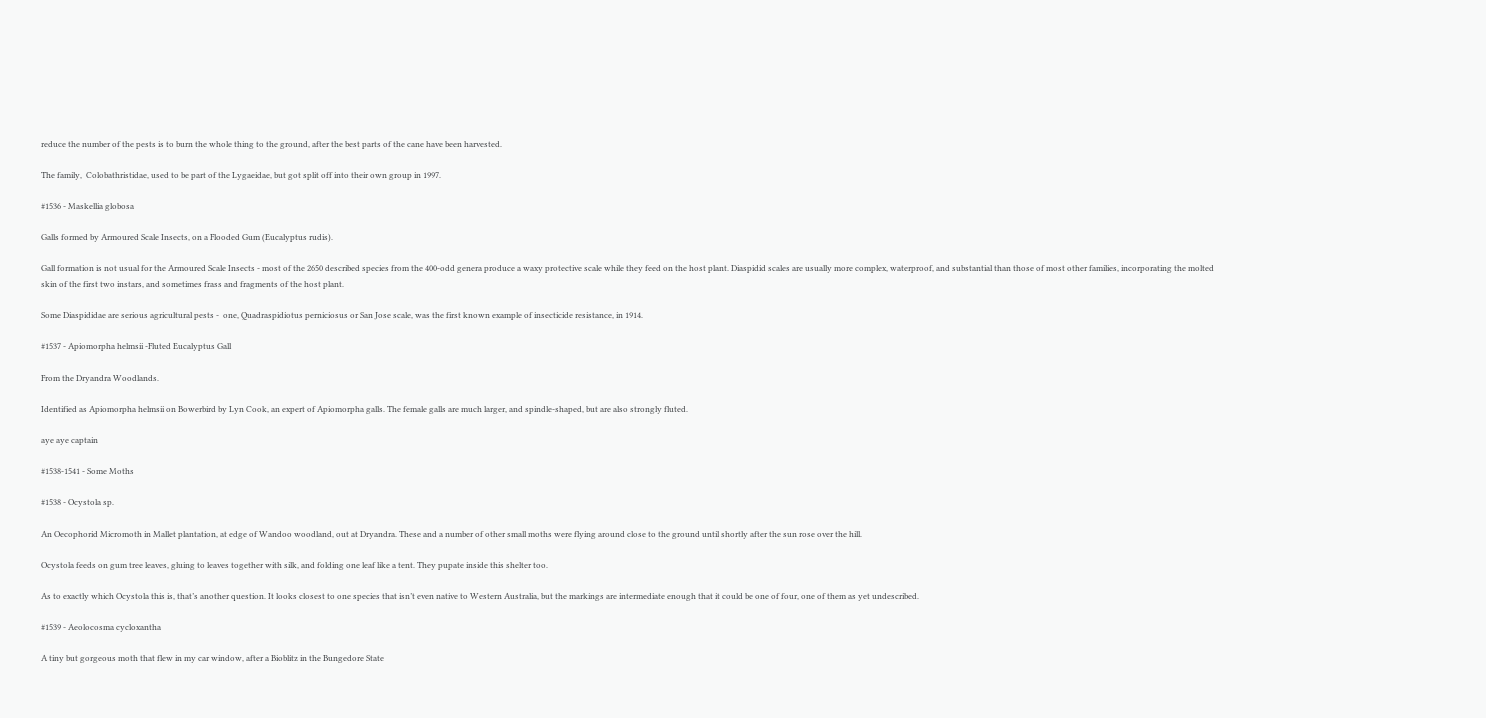reduce the number of the pests is to burn the whole thing to the ground, after the best parts of the cane have been harvested.

The family,  Colobathristidae, used to be part of the Lygaeidae, but got split off into their own group in 1997.

#1536 - Maskellia globosa

Galls formed by Armoured Scale Insects, on a Flooded Gum (Eucalyptus rudis).

Gall formation is not usual for the Armoured Scale Insects - most of the 2650 described species from the 400-odd genera produce a waxy protective scale while they feed on the host plant. Diaspidid scales are usually more complex, waterproof, and substantial than those of most other families, incorporating the molted skin of the first two instars, and sometimes frass and fragments of the host plant.

Some Diaspididae are serious agricultural pests -  one, Quadraspidiotus perniciosus or San Jose scale, was the first known example of insecticide resistance, in 1914.

#1537 - Apiomorpha helmsii -Fluted Eucalyptus Gall

From the Dryandra Woodlands.

Identified as Apiomorpha helmsii on Bowerbird by Lyn Cook, an expert of Apiomorpha galls. The female galls are much larger, and spindle-shaped, but are also strongly fluted.

aye aye captain

#1538-1541 - Some Moths

#1538 - Ocystola sp.

An Oecophorid Micromoth in Mallet plantation, at edge of Wandoo woodland, out at Dryandra. These and a number of other small moths were flying around close to the ground until shortly after the sun rose over the hill.

Ocystola feeds on gum tree leaves, gluing to leaves together with silk, and folding one leaf like a tent. They pupate inside this shelter too.

As to exactly which Ocystola this is, that’s another question. It looks closest to one species that isn’t even native to Western Australia, but the markings are intermediate enough that it could be one of four, one of them as yet undescribed.

#1539 - Aeolocosma cycloxantha

A tiny but gorgeous moth that flew in my car window, after a Bioblitz in the Bungedore State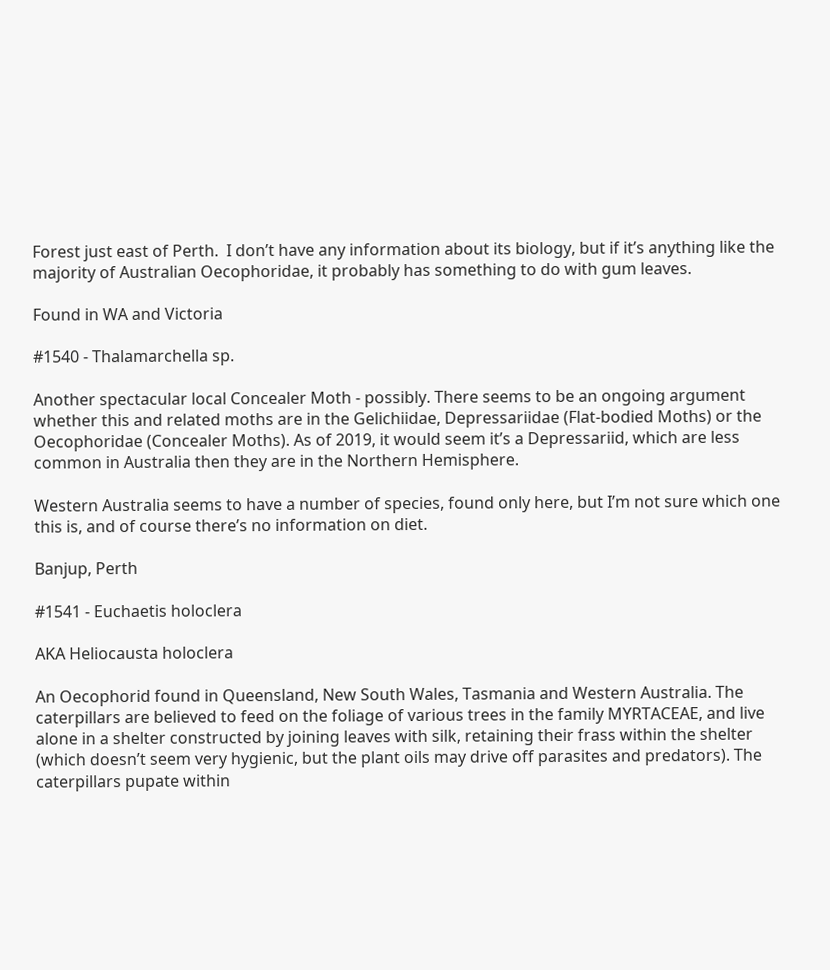Forest just east of Perth.  I don’t have any information about its biology, but if it’s anything like the majority of Australian Oecophoridae, it probably has something to do with gum leaves.

Found in WA and Victoria

#1540 - Thalamarchella sp.

Another spectacular local Concealer Moth - possibly. There seems to be an ongoing argument whether this and related moths are in the Gelichiidae, Depressariidae (Flat-bodied Moths) or the Oecophoridae (Concealer Moths). As of 2019, it would seem it’s a Depressariid, which are less common in Australia then they are in the Northern Hemisphere.

Western Australia seems to have a number of species, found only here, but I’m not sure which one this is, and of course there’s no information on diet.

Banjup, Perth

#1541 - Euchaetis holoclera

AKA Heliocausta holoclera

An Oecophorid found in Queensland, New South Wales, Tasmania and Western Australia. The caterpillars are believed to feed on the foliage of various trees in the family MYRTACEAE, and live alone in a shelter constructed by joining leaves with silk, retaining their frass within the shelter (which doesn’t seem very hygienic, but the plant oils may drive off parasites and predators). The caterpillars pupate within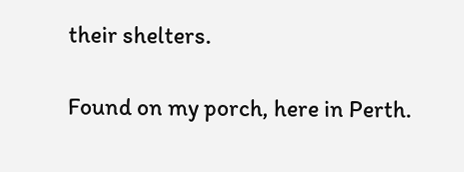their shelters.

Found on my porch, here in Perth.